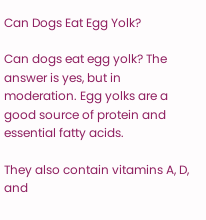Can Dogs Eat Egg Yolk?

Can dogs eat egg yolk? The answer is yes, but in moderation. Egg yolks are a good source of protein and essential fatty acids.

They also contain vitamins A, D, and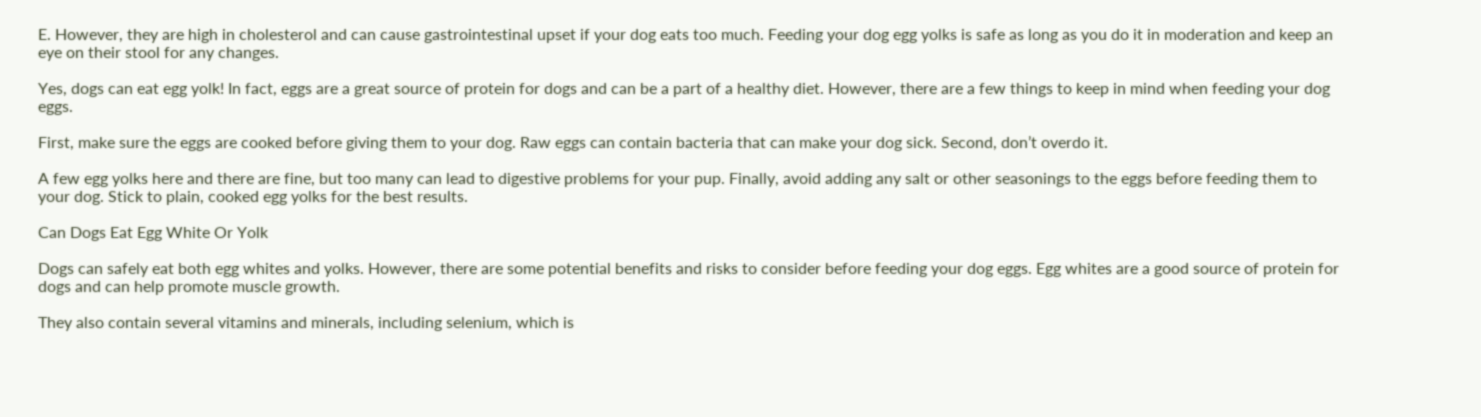E. However, they are high in cholesterol and can cause gastrointestinal upset if your dog eats too much. Feeding your dog egg yolks is safe as long as you do it in moderation and keep an eye on their stool for any changes.

Yes, dogs can eat egg yolk! In fact, eggs are a great source of protein for dogs and can be a part of a healthy diet. However, there are a few things to keep in mind when feeding your dog eggs.

First, make sure the eggs are cooked before giving them to your dog. Raw eggs can contain bacteria that can make your dog sick. Second, don’t overdo it.

A few egg yolks here and there are fine, but too many can lead to digestive problems for your pup. Finally, avoid adding any salt or other seasonings to the eggs before feeding them to your dog. Stick to plain, cooked egg yolks for the best results.

Can Dogs Eat Egg White Or Yolk

Dogs can safely eat both egg whites and yolks. However, there are some potential benefits and risks to consider before feeding your dog eggs. Egg whites are a good source of protein for dogs and can help promote muscle growth.

They also contain several vitamins and minerals, including selenium, which is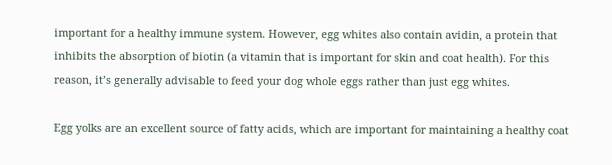important for a healthy immune system. However, egg whites also contain avidin, a protein that inhibits the absorption of biotin (a vitamin that is important for skin and coat health). For this reason, it’s generally advisable to feed your dog whole eggs rather than just egg whites.

Egg yolks are an excellent source of fatty acids, which are important for maintaining a healthy coat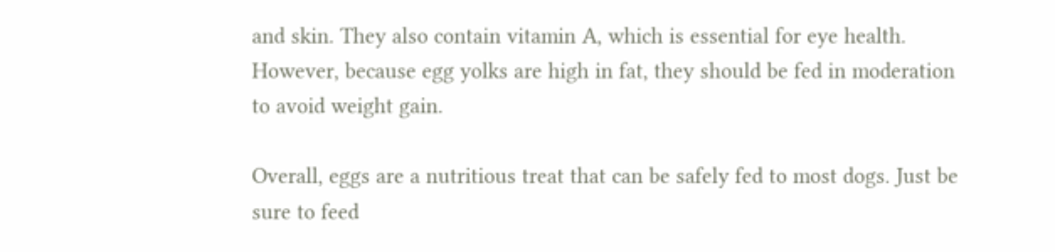and skin. They also contain vitamin A, which is essential for eye health. However, because egg yolks are high in fat, they should be fed in moderation to avoid weight gain.

Overall, eggs are a nutritious treat that can be safely fed to most dogs. Just be sure to feed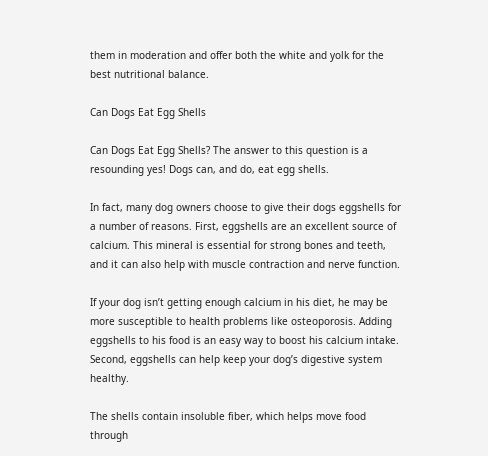them in moderation and offer both the white and yolk for the best nutritional balance.

Can Dogs Eat Egg Shells

Can Dogs Eat Egg Shells? The answer to this question is a resounding yes! Dogs can, and do, eat egg shells.

In fact, many dog owners choose to give their dogs eggshells for a number of reasons. First, eggshells are an excellent source of calcium. This mineral is essential for strong bones and teeth, and it can also help with muscle contraction and nerve function.

If your dog isn’t getting enough calcium in his diet, he may be more susceptible to health problems like osteoporosis. Adding eggshells to his food is an easy way to boost his calcium intake. Second, eggshells can help keep your dog’s digestive system healthy.

The shells contain insoluble fiber, which helps move food through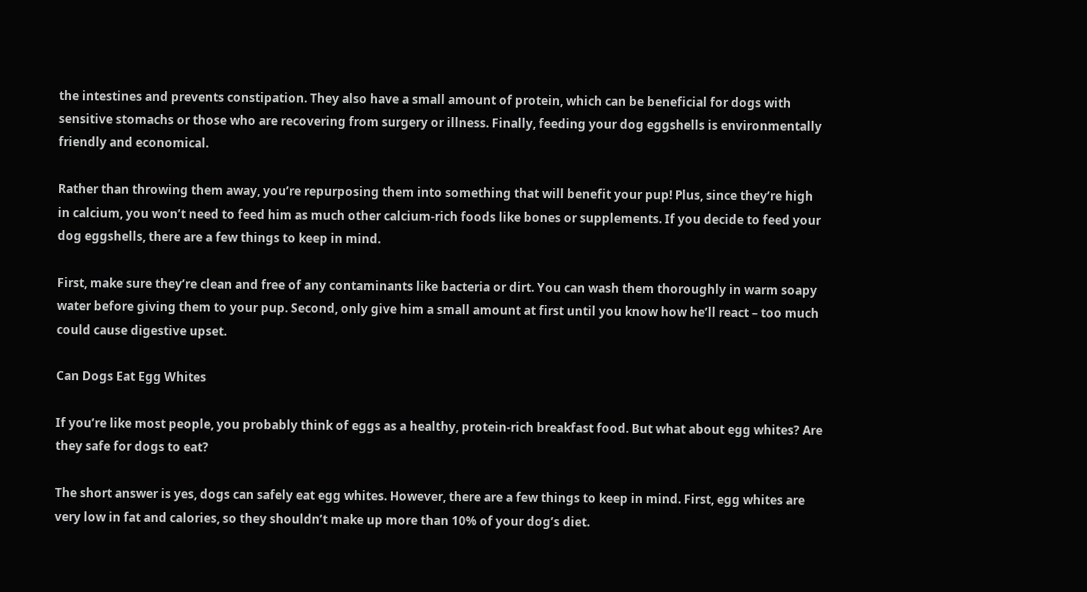the intestines and prevents constipation. They also have a small amount of protein, which can be beneficial for dogs with sensitive stomachs or those who are recovering from surgery or illness. Finally, feeding your dog eggshells is environmentally friendly and economical.

Rather than throwing them away, you’re repurposing them into something that will benefit your pup! Plus, since they’re high in calcium, you won’t need to feed him as much other calcium-rich foods like bones or supplements. If you decide to feed your dog eggshells, there are a few things to keep in mind.

First, make sure they’re clean and free of any contaminants like bacteria or dirt. You can wash them thoroughly in warm soapy water before giving them to your pup. Second, only give him a small amount at first until you know how he’ll react – too much could cause digestive upset.

Can Dogs Eat Egg Whites

If you’re like most people, you probably think of eggs as a healthy, protein-rich breakfast food. But what about egg whites? Are they safe for dogs to eat?

The short answer is yes, dogs can safely eat egg whites. However, there are a few things to keep in mind. First, egg whites are very low in fat and calories, so they shouldn’t make up more than 10% of your dog’s diet.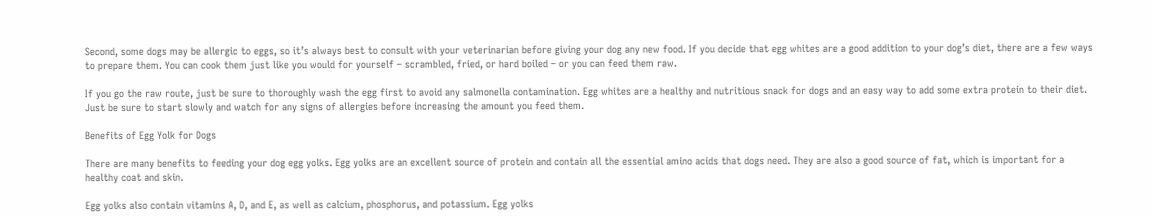Second, some dogs may be allergic to eggs, so it’s always best to consult with your veterinarian before giving your dog any new food. If you decide that egg whites are a good addition to your dog’s diet, there are a few ways to prepare them. You can cook them just like you would for yourself – scrambled, fried, or hard boiled – or you can feed them raw.

If you go the raw route, just be sure to thoroughly wash the egg first to avoid any salmonella contamination. Egg whites are a healthy and nutritious snack for dogs and an easy way to add some extra protein to their diet. Just be sure to start slowly and watch for any signs of allergies before increasing the amount you feed them.

Benefits of Egg Yolk for Dogs

There are many benefits to feeding your dog egg yolks. Egg yolks are an excellent source of protein and contain all the essential amino acids that dogs need. They are also a good source of fat, which is important for a healthy coat and skin.

Egg yolks also contain vitamins A, D, and E, as well as calcium, phosphorus, and potassium. Egg yolks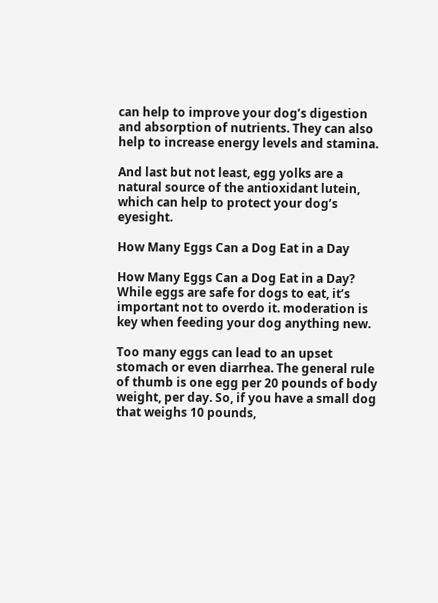can help to improve your dog’s digestion and absorption of nutrients. They can also help to increase energy levels and stamina.

And last but not least, egg yolks are a natural source of the antioxidant lutein, which can help to protect your dog’s eyesight.

How Many Eggs Can a Dog Eat in a Day

How Many Eggs Can a Dog Eat in a Day? While eggs are safe for dogs to eat, it’s important not to overdo it. moderation is key when feeding your dog anything new.

Too many eggs can lead to an upset stomach or even diarrhea. The general rule of thumb is one egg per 20 pounds of body weight, per day. So, if you have a small dog that weighs 10 pounds,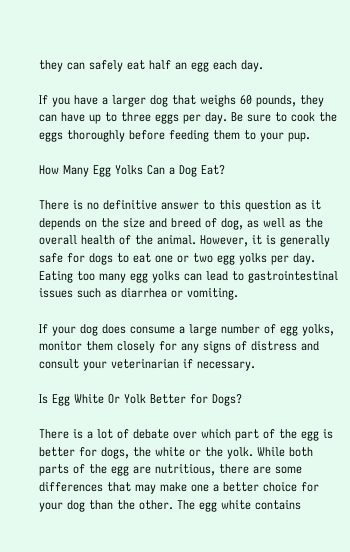they can safely eat half an egg each day.

If you have a larger dog that weighs 60 pounds, they can have up to three eggs per day. Be sure to cook the eggs thoroughly before feeding them to your pup.

How Many Egg Yolks Can a Dog Eat?

There is no definitive answer to this question as it depends on the size and breed of dog, as well as the overall health of the animal. However, it is generally safe for dogs to eat one or two egg yolks per day. Eating too many egg yolks can lead to gastrointestinal issues such as diarrhea or vomiting.

If your dog does consume a large number of egg yolks, monitor them closely for any signs of distress and consult your veterinarian if necessary.

Is Egg White Or Yolk Better for Dogs?

There is a lot of debate over which part of the egg is better for dogs, the white or the yolk. While both parts of the egg are nutritious, there are some differences that may make one a better choice for your dog than the other. The egg white contains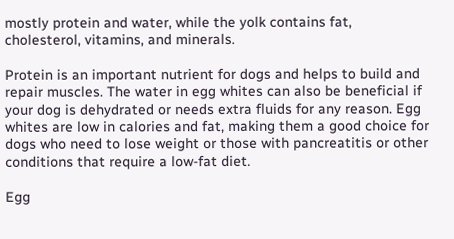mostly protein and water, while the yolk contains fat, cholesterol, vitamins, and minerals.

Protein is an important nutrient for dogs and helps to build and repair muscles. The water in egg whites can also be beneficial if your dog is dehydrated or needs extra fluids for any reason. Egg whites are low in calories and fat, making them a good choice for dogs who need to lose weight or those with pancreatitis or other conditions that require a low-fat diet.

Egg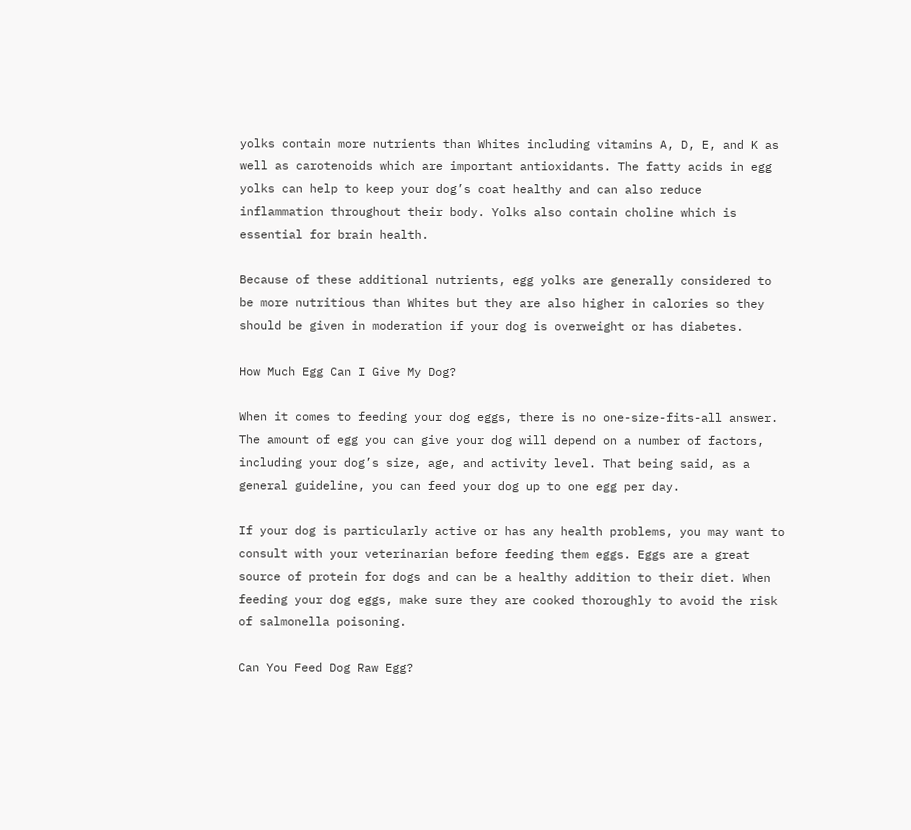yolks contain more nutrients than Whites including vitamins A, D, E, and K as well as carotenoids which are important antioxidants. The fatty acids in egg yolks can help to keep your dog’s coat healthy and can also reduce inflammation throughout their body. Yolks also contain choline which is essential for brain health.

Because of these additional nutrients, egg yolks are generally considered to be more nutritious than Whites but they are also higher in calories so they should be given in moderation if your dog is overweight or has diabetes.

How Much Egg Can I Give My Dog?

When it comes to feeding your dog eggs, there is no one-size-fits-all answer. The amount of egg you can give your dog will depend on a number of factors, including your dog’s size, age, and activity level. That being said, as a general guideline, you can feed your dog up to one egg per day.

If your dog is particularly active or has any health problems, you may want to consult with your veterinarian before feeding them eggs. Eggs are a great source of protein for dogs and can be a healthy addition to their diet. When feeding your dog eggs, make sure they are cooked thoroughly to avoid the risk of salmonella poisoning.

Can You Feed Dog Raw Egg?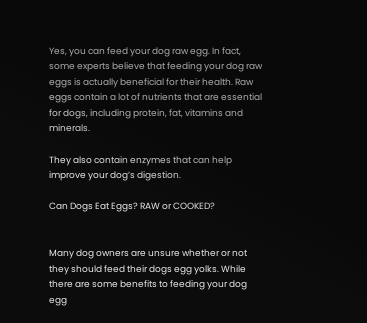Yes, you can feed your dog raw egg. In fact, some experts believe that feeding your dog raw eggs is actually beneficial for their health. Raw eggs contain a lot of nutrients that are essential for dogs, including protein, fat, vitamins and minerals.

They also contain enzymes that can help improve your dog’s digestion.

Can Dogs Eat Eggs? RAW or COOKED?


Many dog owners are unsure whether or not they should feed their dogs egg yolks. While there are some benefits to feeding your dog egg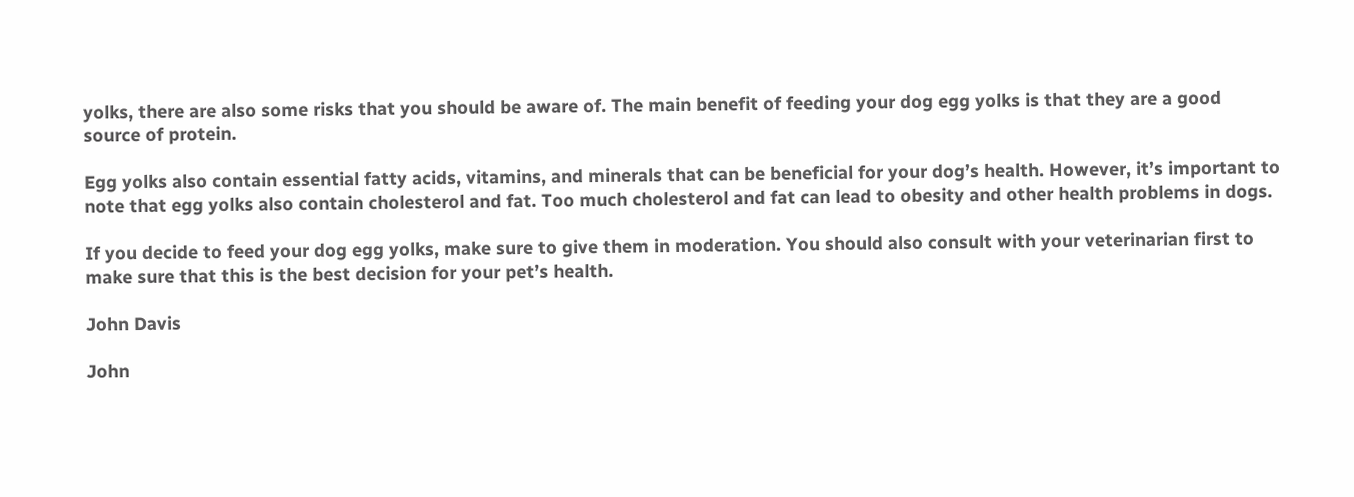yolks, there are also some risks that you should be aware of. The main benefit of feeding your dog egg yolks is that they are a good source of protein.

Egg yolks also contain essential fatty acids, vitamins, and minerals that can be beneficial for your dog’s health. However, it’s important to note that egg yolks also contain cholesterol and fat. Too much cholesterol and fat can lead to obesity and other health problems in dogs.

If you decide to feed your dog egg yolks, make sure to give them in moderation. You should also consult with your veterinarian first to make sure that this is the best decision for your pet’s health.

John Davis

John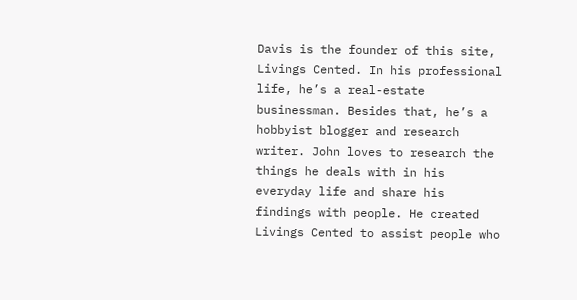Davis is the founder of this site, Livings Cented. In his professional life, he’s a real-estate businessman. Besides that, he’s a hobbyist blogger and research writer. John loves to research the things he deals with in his everyday life and share his findings with people. He created Livings Cented to assist people who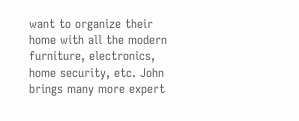want to organize their home with all the modern furniture, electronics, home security, etc. John brings many more expert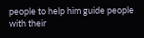people to help him guide people with their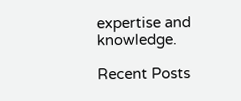expertise and knowledge.

Recent Posts